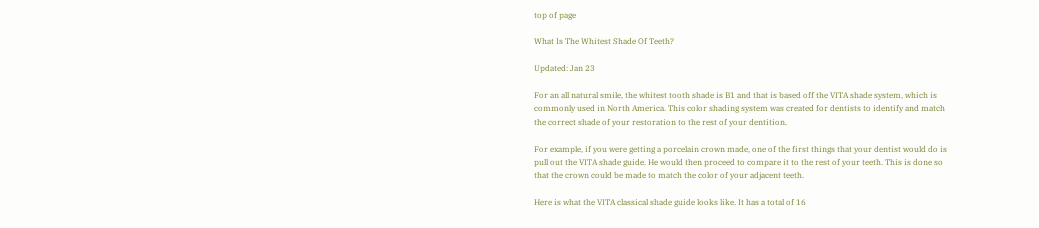top of page

What Is The Whitest Shade Of Teeth?

Updated: Jan 23

For an all natural smile, the whitest tooth shade is B1 and that is based off the VITA shade system, which is commonly used in North America. This color shading system was created for dentists to identify and match the correct shade of your restoration to the rest of your dentition.

For example, if you were getting a porcelain crown made, one of the first things that your dentist would do is pull out the VITA shade guide. He would then proceed to compare it to the rest of your teeth. This is done so that the crown could be made to match the color of your adjacent teeth.

Here is what the VITA classical shade guide looks like. It has a total of 16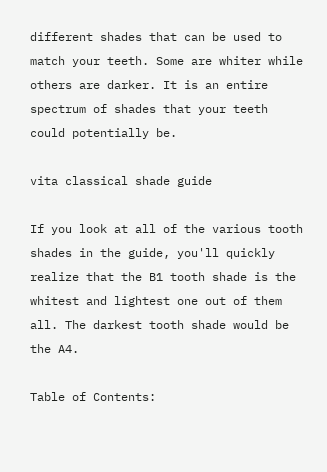different shades that can be used to match your teeth. Some are whiter while others are darker. It is an entire spectrum of shades that your teeth could potentially be.

vita classical shade guide

If you look at all of the various tooth shades in the guide, you'll quickly realize that the B1 tooth shade is the whitest and lightest one out of them all. The darkest tooth shade would be the A4.

Table of Contents: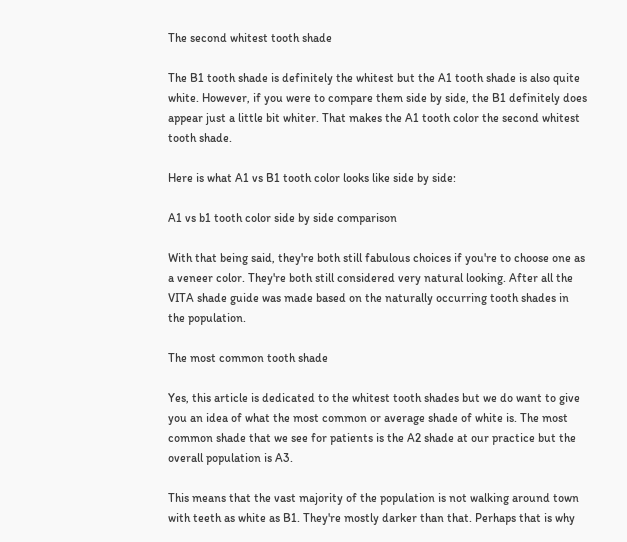The second whitest tooth shade

The B1 tooth shade is definitely the whitest but the A1 tooth shade is also quite white. However, if you were to compare them side by side, the B1 definitely does appear just a little bit whiter. That makes the A1 tooth color the second whitest tooth shade.

Here is what A1 vs B1 tooth color looks like side by side:

A1 vs b1 tooth color side by side comparison

With that being said, they're both still fabulous choices if you're to choose one as a veneer color. They're both still considered very natural looking. After all the VITA shade guide was made based on the naturally occurring tooth shades in the population.

The most common tooth shade

Yes, this article is dedicated to the whitest tooth shades but we do want to give you an idea of what the most common or average shade of white is. The most common shade that we see for patients is the A2 shade at our practice but the overall population is A3.

This means that the vast majority of the population is not walking around town with teeth as white as B1. They're mostly darker than that. Perhaps that is why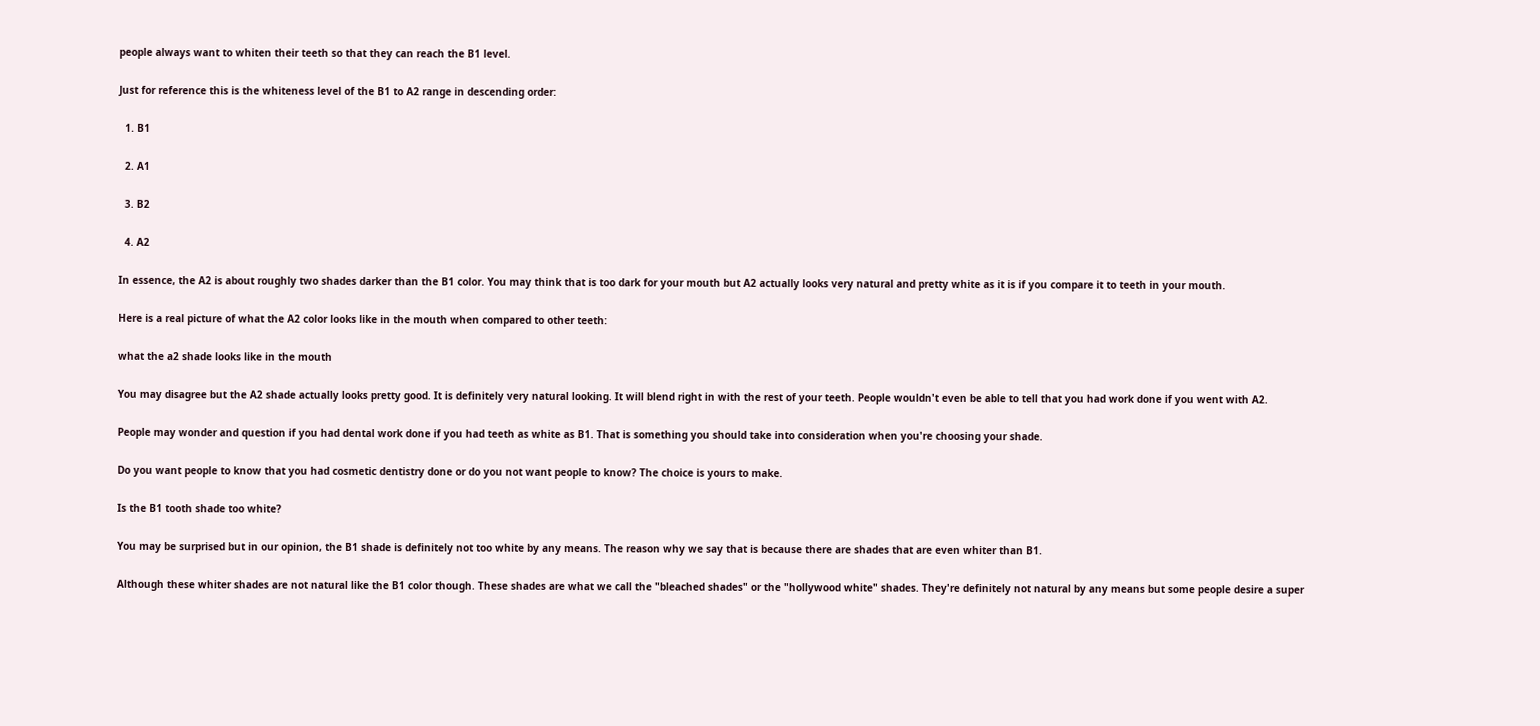people always want to whiten their teeth so that they can reach the B1 level.

Just for reference this is the whiteness level of the B1 to A2 range in descending order:

  1. B1

  2. A1

  3. B2

  4. A2

In essence, the A2 is about roughly two shades darker than the B1 color. You may think that is too dark for your mouth but A2 actually looks very natural and pretty white as it is if you compare it to teeth in your mouth.

Here is a real picture of what the A2 color looks like in the mouth when compared to other teeth:

what the a2 shade looks like in the mouth

You may disagree but the A2 shade actually looks pretty good. It is definitely very natural looking. It will blend right in with the rest of your teeth. People wouldn't even be able to tell that you had work done if you went with A2.

People may wonder and question if you had dental work done if you had teeth as white as B1. That is something you should take into consideration when you're choosing your shade.

Do you want people to know that you had cosmetic dentistry done or do you not want people to know? The choice is yours to make.

Is the B1 tooth shade too white?

You may be surprised but in our opinion, the B1 shade is definitely not too white by any means. The reason why we say that is because there are shades that are even whiter than B1.

Although these whiter shades are not natural like the B1 color though. These shades are what we call the "bleached shades" or the "hollywood white" shades. They're definitely not natural by any means but some people desire a super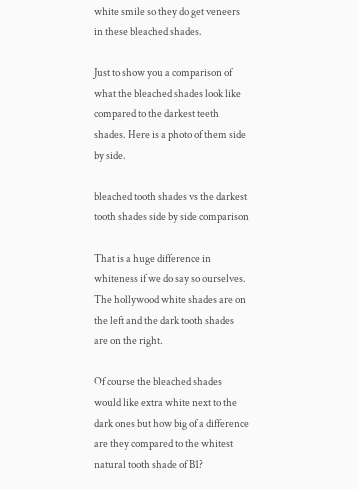white smile so they do get veneers in these bleached shades.

Just to show you a comparison of what the bleached shades look like compared to the darkest teeth shades. Here is a photo of them side by side.

bleached tooth shades vs the darkest tooth shades side by side comparison

That is a huge difference in whiteness if we do say so ourselves. The hollywood white shades are on the left and the dark tooth shades are on the right.

Of course the bleached shades would like extra white next to the dark ones but how big of a difference are they compared to the whitest natural tooth shade of B1?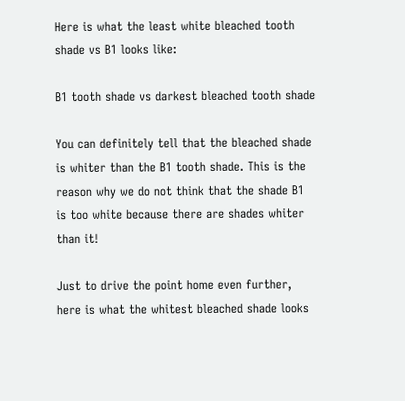Here is what the least white bleached tooth shade vs B1 looks like:

B1 tooth shade vs darkest bleached tooth shade

You can definitely tell that the bleached shade is whiter than the B1 tooth shade. This is the reason why we do not think that the shade B1 is too white because there are shades whiter than it!

Just to drive the point home even further, here is what the whitest bleached shade looks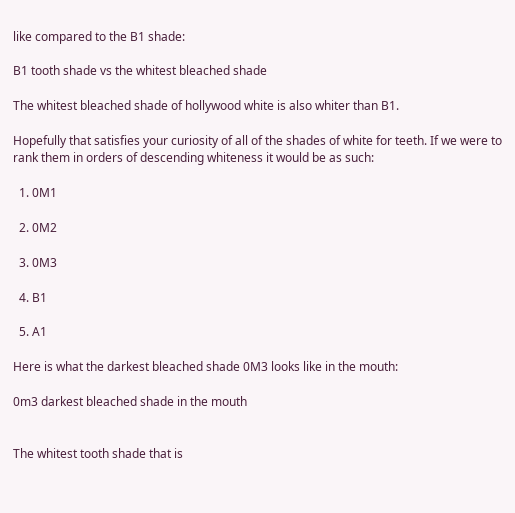like compared to the B1 shade:

B1 tooth shade vs the whitest bleached shade

The whitest bleached shade of hollywood white is also whiter than B1.

Hopefully that satisfies your curiosity of all of the shades of white for teeth. If we were to rank them in orders of descending whiteness it would be as such:

  1. 0M1

  2. 0M2

  3. 0M3

  4. B1

  5. A1

Here is what the darkest bleached shade 0M3 looks like in the mouth:

0m3 darkest bleached shade in the mouth


The whitest tooth shade that is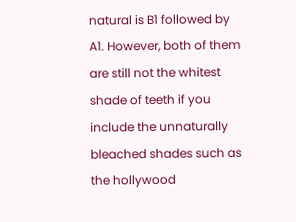natural is B1 followed by A1. However, both of them are still not the whitest shade of teeth if you include the unnaturally bleached shades such as the hollywood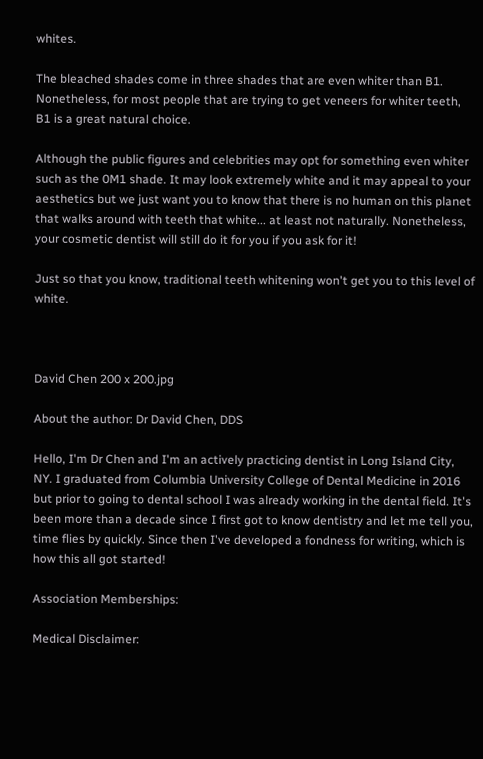whites.

The bleached shades come in three shades that are even whiter than B1. Nonetheless, for most people that are trying to get veneers for whiter teeth, B1 is a great natural choice.

Although the public figures and celebrities may opt for something even whiter such as the 0M1 shade. It may look extremely white and it may appeal to your aesthetics but we just want you to know that there is no human on this planet that walks around with teeth that white... at least not naturally. Nonetheless, your cosmetic dentist will still do it for you if you ask for it!

Just so that you know, traditional teeth whitening won't get you to this level of white.



David Chen 200 x 200.jpg

About the author: Dr David Chen, DDS

Hello, I'm Dr Chen and I'm an actively practicing dentist in Long Island City, NY. I graduated from Columbia University College of Dental Medicine in 2016 but prior to going to dental school I was already working in the dental field. It's been more than a decade since I first got to know dentistry and let me tell you, time flies by quickly. Since then I've developed a fondness for writing, which is how this all got started!

Association Memberships:

Medical Disclaimer: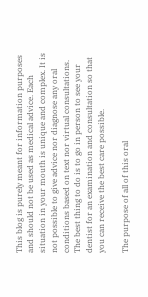This blog is purely meant for information purposes and should not be used as medical advice. Each situation in your mouth is unique and complex. It is not possible to give advice nor diagnose any oral conditions based on text nor virtual consultations. The best thing to do is to go in person to see your dentist for an examination and consultation so that you can receive the best care possible.

The purpose of all of this oral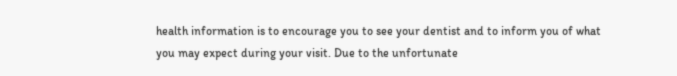health information is to encourage you to see your dentist and to inform you of what you may expect during your visit. Due to the unfortunate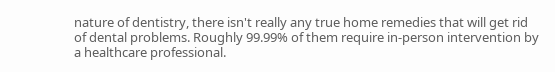nature of dentistry, there isn't really any true home remedies that will get rid of dental problems. Roughly 99.99% of them require in-person intervention by a healthcare professional.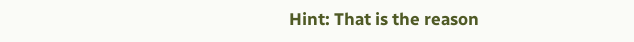Hint: That is the reason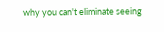why you can't eliminate seeing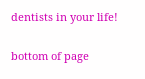dentists in your life!

bottom of page